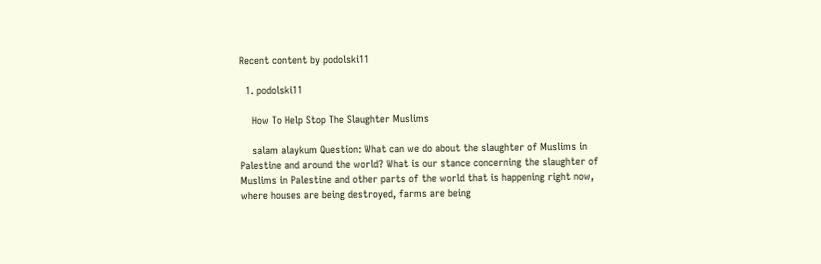Recent content by podolski11

  1. podolski11

    How To Help Stop The Slaughter Muslims

    salam alaykum Question: What can we do about the slaughter of Muslims in Palestine and around the world? What is our stance concerning the slaughter of Muslims in Palestine and other parts of the world that is happening right now, where houses are being destroyed, farms are being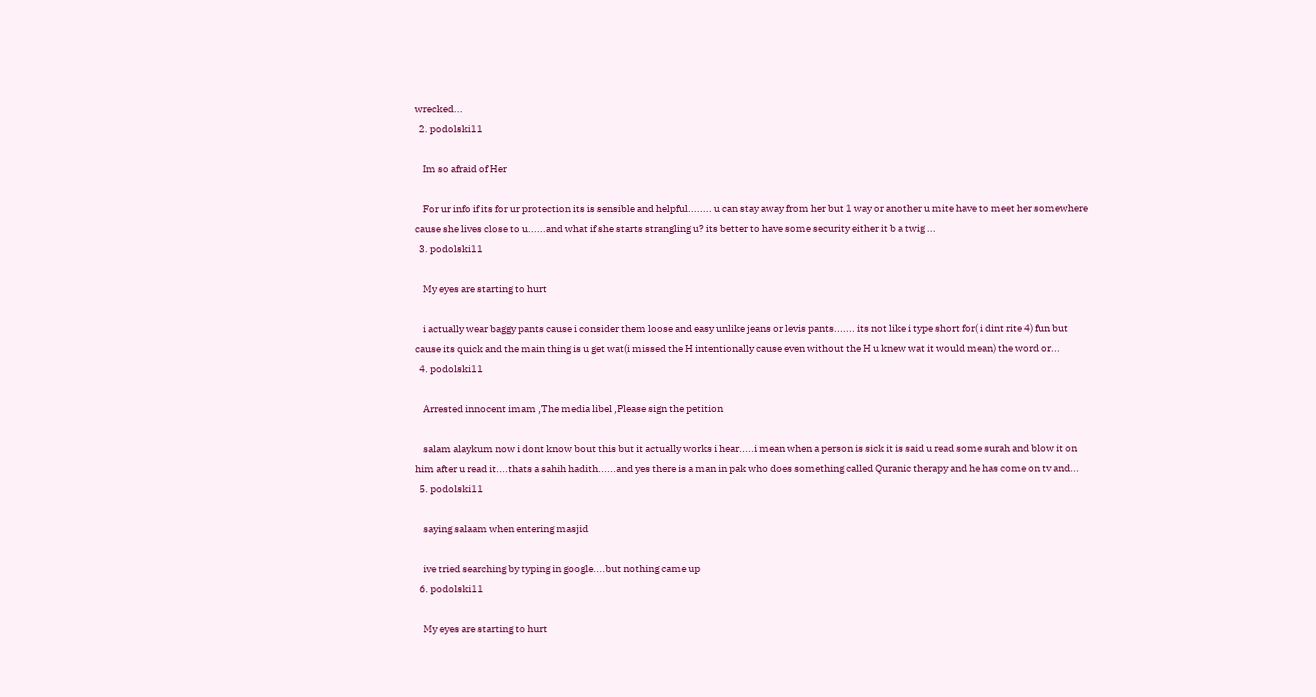wrecked...
  2. podolski11

    Im so afraid of Her

    For ur info if its for ur protection its is sensible and helpful........ u can stay away from her but 1 way or another u mite have to meet her somewhere cause she lives close to u......and what if she starts strangling u? its better to have some security either it b a twig ...
  3. podolski11

    My eyes are starting to hurt

    i actually wear baggy pants cause i consider them loose and easy unlike jeans or levis pants....... its not like i type short for( i dint rite 4) fun but cause its quick and the main thing is u get wat(i missed the H intentionally cause even without the H u knew wat it would mean) the word or...
  4. podolski11

    Arrested innocent imam ,The media libel ,Please sign the petition

    salam alaykum now i dont know bout this but it actually works i hear.....i mean when a person is sick it is said u read some surah and blow it on him after u read it....thats a sahih hadith......and yes there is a man in pak who does something called Quranic therapy and he has come on tv and...
  5. podolski11

    saying salaam when entering masjid

    ive tried searching by typing in google....but nothing came up
  6. podolski11

    My eyes are starting to hurt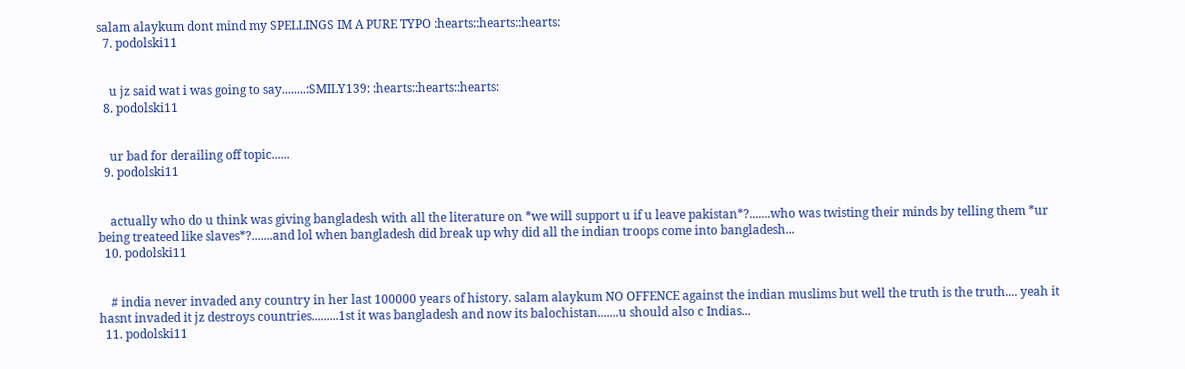salam alaykum dont mind my SPELLINGS IM A PURE TYPO :hearts::hearts::hearts:
  7. podolski11


    u jz said wat i was going to say........:SMILY139: :hearts::hearts::hearts:
  8. podolski11


    ur bad for derailing off topic......
  9. podolski11


    actually who do u think was giving bangladesh with all the literature on *we will support u if u leave pakistan*?.......who was twisting their minds by telling them *ur being treateed like slaves*?.......and lol when bangladesh did break up why did all the indian troops come into bangladesh...
  10. podolski11


    # india never invaded any country in her last 100000 years of history. salam alaykum NO OFFENCE against the indian muslims but well the truth is the truth.... yeah it hasnt invaded it jz destroys countries.........1st it was bangladesh and now its balochistan.......u should also c Indias...
  11. podolski11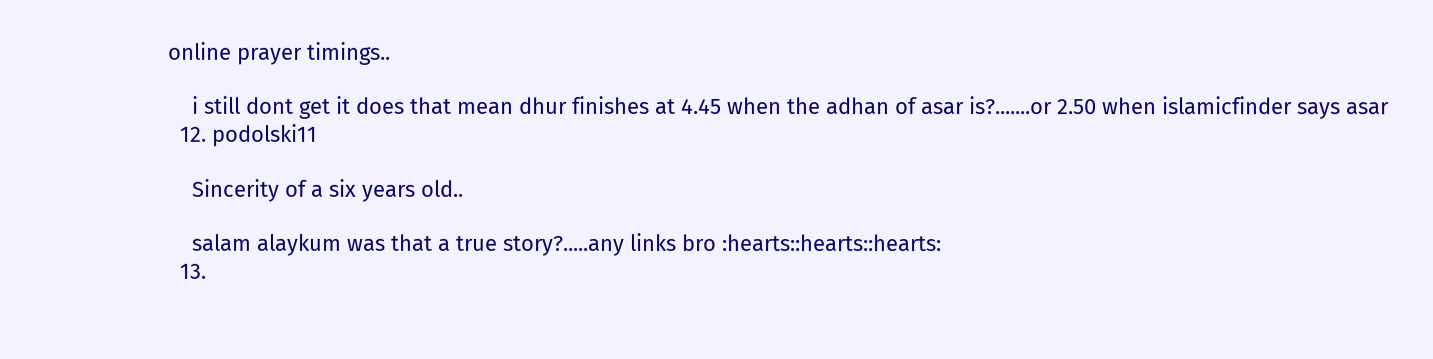online prayer timings..

    i still dont get it does that mean dhur finishes at 4.45 when the adhan of asar is?.......or 2.50 when islamicfinder says asar
  12. podolski11

    Sincerity of a six years old..

    salam alaykum was that a true story?.....any links bro :hearts::hearts::hearts:
  13.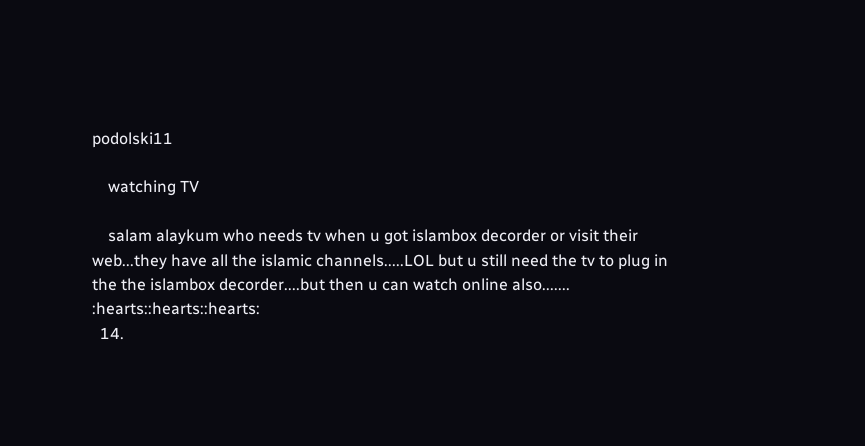podolski11

    watching TV

    salam alaykum who needs tv when u got islambox decorder or visit their web...they have all the islamic channels.....LOL but u still need the tv to plug in the the islambox decorder....but then u can watch online also....... :hearts::hearts::hearts:
  14.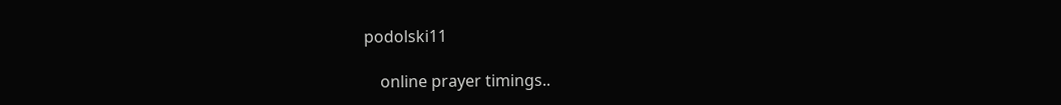podolski11

    online prayer timings..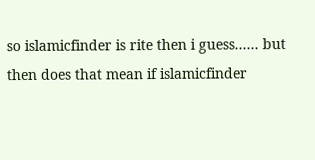so islamicfinder is rite then i guess...... but then does that mean if islamicfinder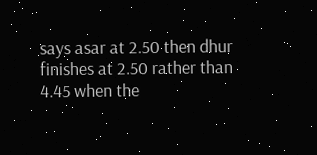says asar at 2.50 then dhur finishes at 2.50 rather than 4.45 when the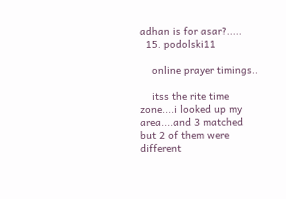adhan is for asar?.....
  15. podolski11

    online prayer timings..

    itss the rite time zone....i looked up my area....and 3 matched but 2 of them were different